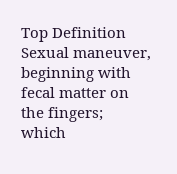Top Definition
Sexual maneuver, beginning with fecal matter on the fingers; which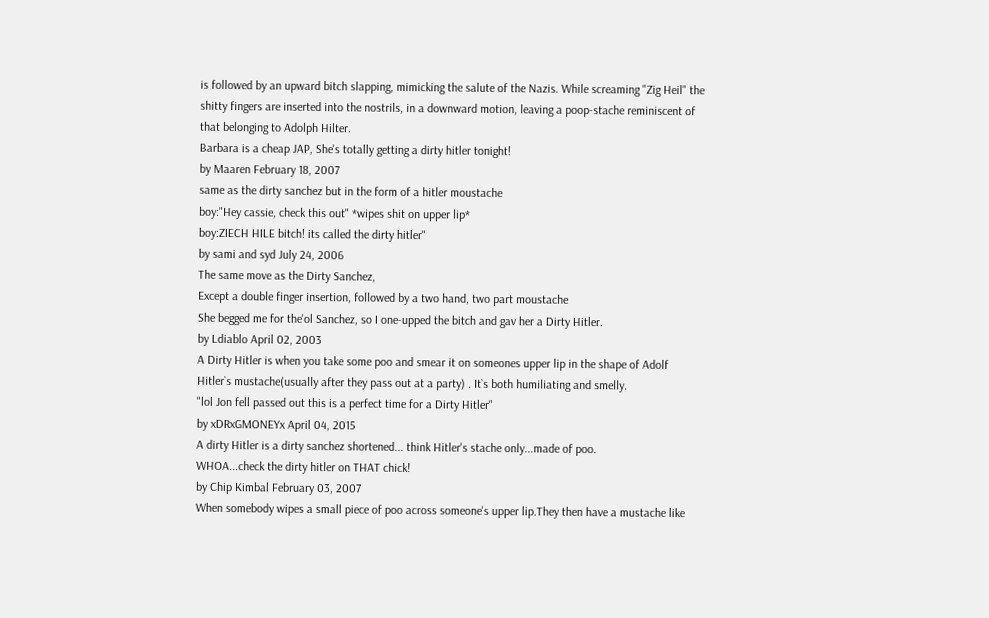is followed by an upward bitch slapping, mimicking the salute of the Nazis. While screaming "Zig Heil" the shitty fingers are inserted into the nostrils, in a downward motion, leaving a poop-stache reminiscent of that belonging to Adolph Hilter.
Barbara is a cheap JAP, She's totally getting a dirty hitler tonight!
by Maaren February 18, 2007
same as the dirty sanchez but in the form of a hitler moustache
boy:"Hey cassie, check this out" *wipes shit on upper lip*
boy:ZIECH HILE bitch! its called the dirty hitler"
by sami and syd July 24, 2006
The same move as the Dirty Sanchez,
Except a double finger insertion, followed by a two hand, two part moustache
She begged me for the'ol Sanchez, so I one-upped the bitch and gav her a Dirty Hitler.
by Ldiablo April 02, 2003
A Dirty Hitler is when you take some poo and smear it on someones upper lip in the shape of Adolf Hitler`s mustache(usually after they pass out at a party) . It`s both humiliating and smelly.
"lol Jon fell passed out this is a perfect time for a Dirty Hitler"
by xDRxGMONEYx April 04, 2015
A dirty Hitler is a dirty sanchez shortened... think Hitler's stache only...made of poo.
WHOA...check the dirty hitler on THAT chick!
by Chip Kimbal February 03, 2007
When somebody wipes a small piece of poo across someone's upper lip.They then have a mustache like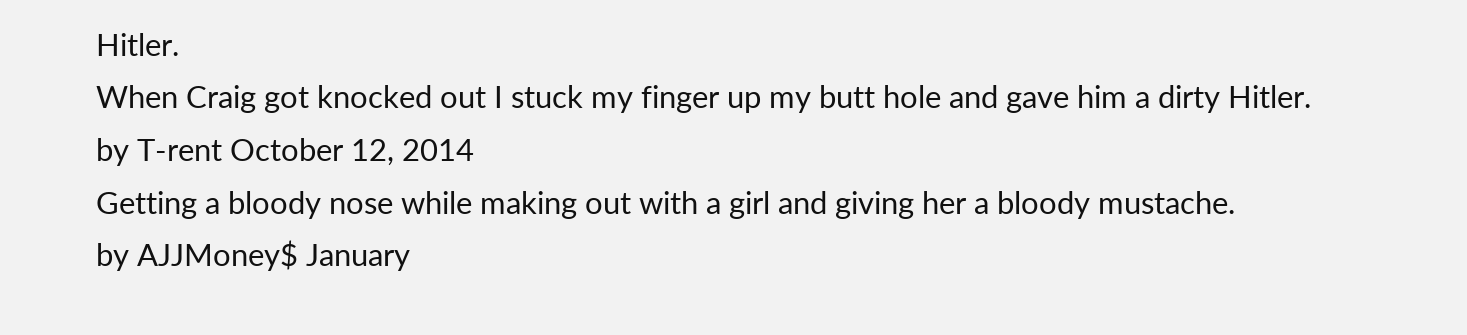Hitler.
When Craig got knocked out I stuck my finger up my butt hole and gave him a dirty Hitler.
by T-rent October 12, 2014
Getting a bloody nose while making out with a girl and giving her a bloody mustache.
by AJJMoney$ January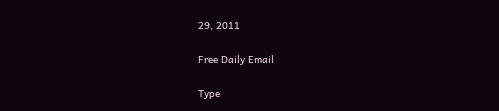29, 2011

Free Daily Email

Type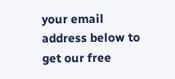your email address below to get our free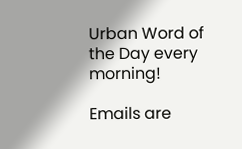Urban Word of the Day every morning!

Emails are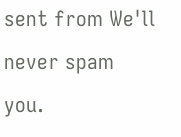sent from We'll never spam you.